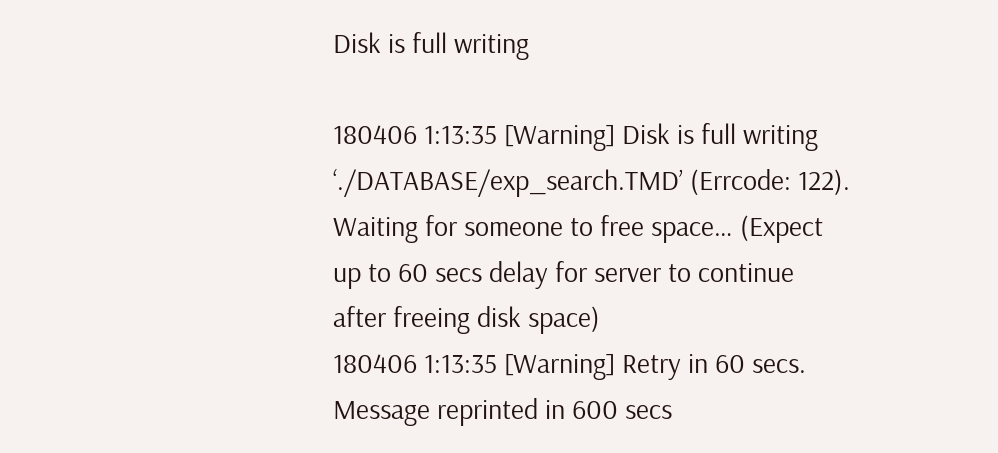Disk is full writing

180406 1:13:35 [Warning] Disk is full writing ‘./DATABASE/exp_search.TMD’ (Errcode: 122). Waiting for someone to free space… (Expect up to 60 secs delay for server to continue after freeing disk space)
180406 1:13:35 [Warning] Retry in 60 secs. Message reprinted in 600 secs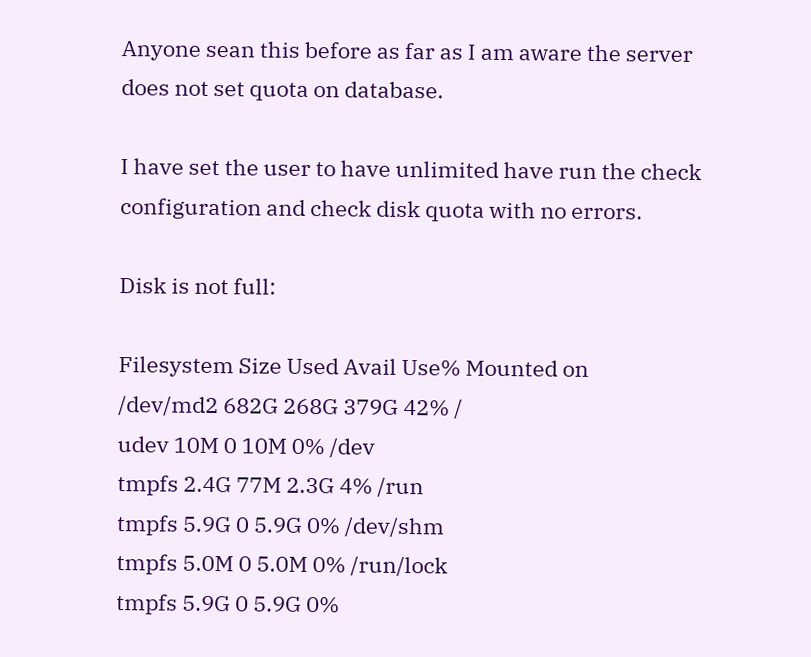Anyone sean this before as far as I am aware the server does not set quota on database.

I have set the user to have unlimited have run the check configuration and check disk quota with no errors.

Disk is not full:

Filesystem Size Used Avail Use% Mounted on
/dev/md2 682G 268G 379G 42% /
udev 10M 0 10M 0% /dev
tmpfs 2.4G 77M 2.3G 4% /run
tmpfs 5.9G 0 5.9G 0% /dev/shm
tmpfs 5.0M 0 5.0M 0% /run/lock
tmpfs 5.9G 0 5.9G 0%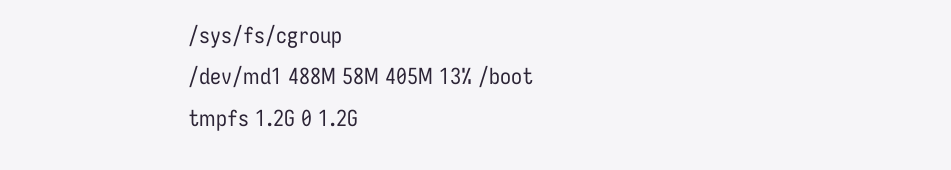/sys/fs/cgroup
/dev/md1 488M 58M 405M 13% /boot
tmpfs 1.2G 0 1.2G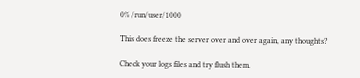0% /run/user/1000

This does freeze the server over and over again, any thoughts?

Check your logs files and try flush them.